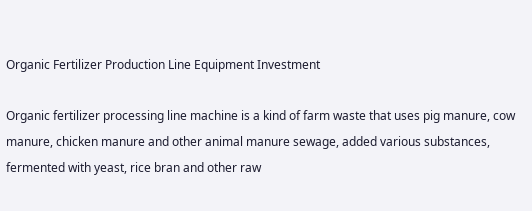Organic Fertilizer Production Line Equipment Investment

Organic fertilizer processing line machine is a kind of farm waste that uses pig manure, cow manure, chicken manure and other animal manure sewage, added various substances, fermented with yeast, rice bran and other raw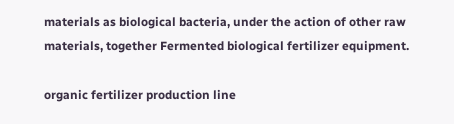materials as biological bacteria, under the action of other raw materials, together Fermented biological fertilizer equipment.

organic fertilizer production line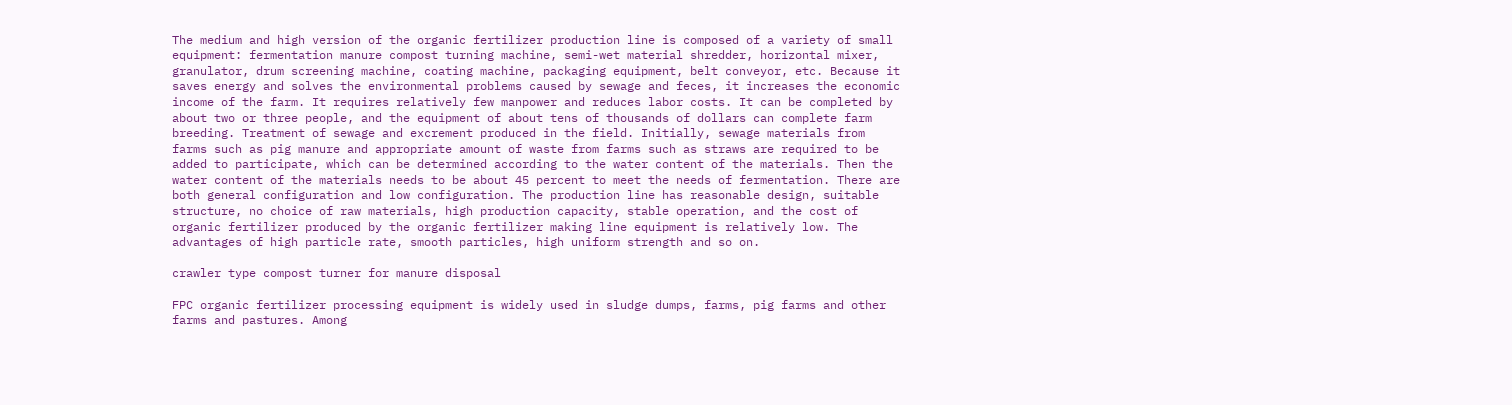The medium and high version of the organic fertilizer production line is composed of a variety of small equipment: fermentation manure compost turning machine, semi-wet material shredder, horizontal mixer, granulator, drum screening machine, coating machine, packaging equipment, belt conveyor, etc. Because it saves energy and solves the environmental problems caused by sewage and feces, it increases the economic income of the farm. It requires relatively few manpower and reduces labor costs. It can be completed by about two or three people, and the equipment of about tens of thousands of dollars can complete farm breeding. Treatment of sewage and excrement produced in the field. Initially, sewage materials from farms such as pig manure and appropriate amount of waste from farms such as straws are required to be added to participate, which can be determined according to the water content of the materials. Then the water content of the materials needs to be about 45 percent to meet the needs of fermentation. There are both general configuration and low configuration. The production line has reasonable design, suitable structure, no choice of raw materials, high production capacity, stable operation, and the cost of organic fertilizer produced by the organic fertilizer making line equipment is relatively low. The advantages of high particle rate, smooth particles, high uniform strength and so on.

crawler type compost turner for manure disposal

FPC organic fertilizer processing equipment is widely used in sludge dumps, farms, pig farms and other farms and pastures. Among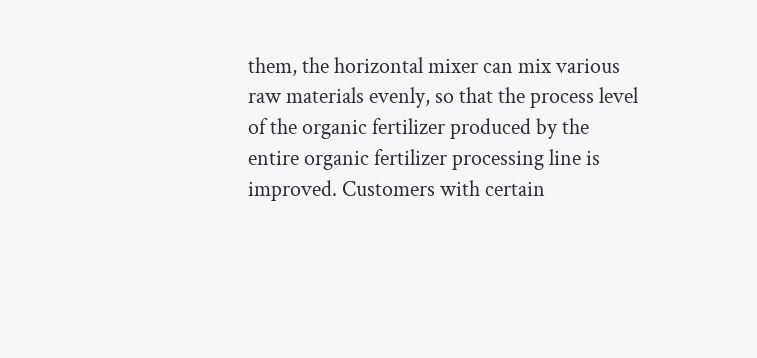them, the horizontal mixer can mix various raw materials evenly, so that the process level of the organic fertilizer produced by the entire organic fertilizer processing line is improved. Customers with certain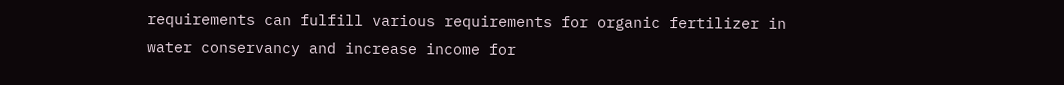requirements can fulfill various requirements for organic fertilizer in water conservancy and increase income for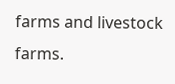farms and livestock farms.